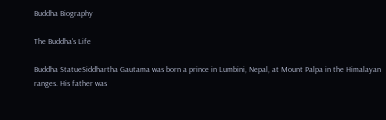Buddha Biography

The Buddha's Life

Buddha StatueSiddhartha Gautama was born a prince in Lumbini, Nepal, at Mount Palpa in the Himalayan ranges. His father was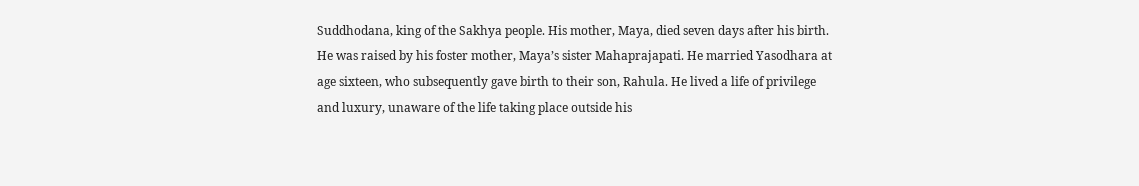Suddhodana, king of the Sakhya people. His mother, Maya, died seven days after his birth. He was raised by his foster mother, Maya’s sister Mahaprajapati. He married Yasodhara at age sixteen, who subsequently gave birth to their son, Rahula. He lived a life of privilege and luxury, unaware of the life taking place outside his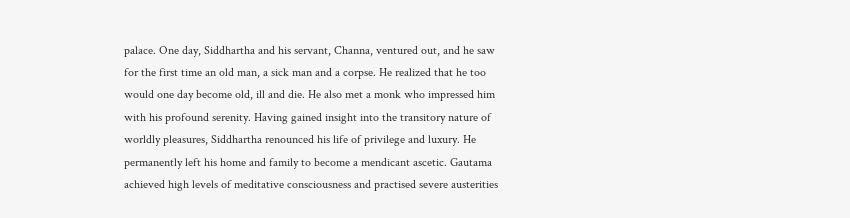palace. One day, Siddhartha and his servant, Channa, ventured out, and he saw for the first time an old man, a sick man and a corpse. He realized that he too would one day become old, ill and die. He also met a monk who impressed him with his profound serenity. Having gained insight into the transitory nature of worldly pleasures, Siddhartha renounced his life of privilege and luxury. He permanently left his home and family to become a mendicant ascetic. Gautama achieved high levels of meditative consciousness and practised severe austerities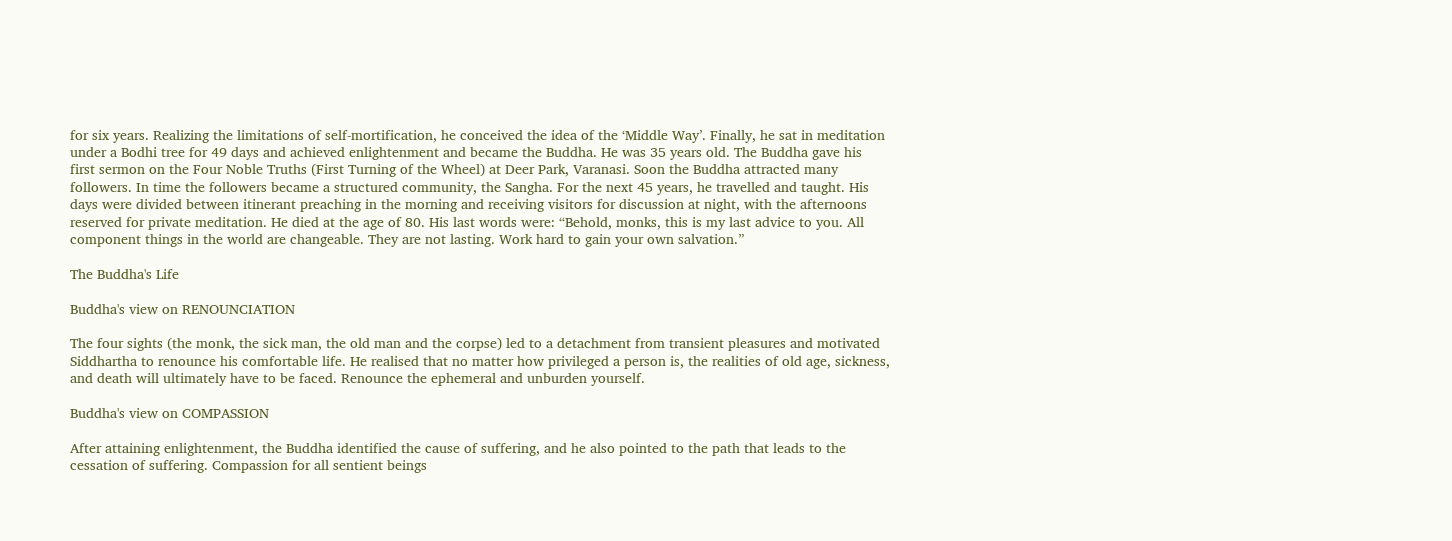for six years. Realizing the limitations of self-mortification, he conceived the idea of the ‘Middle Way’. Finally, he sat in meditation under a Bodhi tree for 49 days and achieved enlightenment and became the Buddha. He was 35 years old. The Buddha gave his first sermon on the Four Noble Truths (First Turning of the Wheel) at Deer Park, Varanasi. Soon the Buddha attracted many followers. In time the followers became a structured community, the Sangha. For the next 45 years, he travelled and taught. His days were divided between itinerant preaching in the morning and receiving visitors for discussion at night, with the afternoons reserved for private meditation. He died at the age of 80. His last words were: “Behold, monks, this is my last advice to you. All component things in the world are changeable. They are not lasting. Work hard to gain your own salvation.”

The Buddha's Life

Buddha's view on RENOUNCIATION

The four sights (the monk, the sick man, the old man and the corpse) led to a detachment from transient pleasures and motivated Siddhartha to renounce his comfortable life. He realised that no matter how privileged a person is, the realities of old age, sickness, and death will ultimately have to be faced. Renounce the ephemeral and unburden yourself.

Buddha's view on COMPASSION

After attaining enlightenment, the Buddha identified the cause of suffering, and he also pointed to the path that leads to the cessation of suffering. Compassion for all sentient beings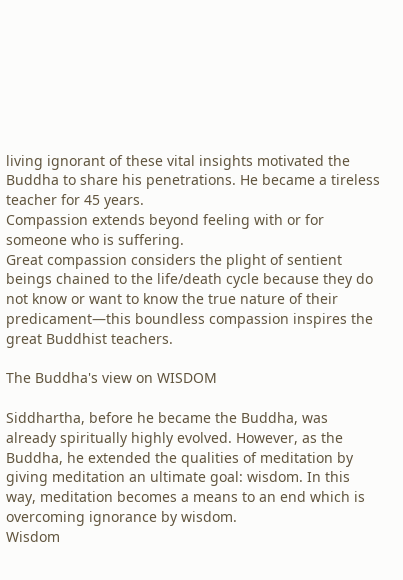living ignorant of these vital insights motivated the Buddha to share his penetrations. He became a tireless teacher for 45 years.
Compassion extends beyond feeling with or for someone who is suffering.
Great compassion considers the plight of sentient beings chained to the life/death cycle because they do not know or want to know the true nature of their predicament—this boundless compassion inspires the great Buddhist teachers.

The Buddha's view on WISDOM

Siddhartha, before he became the Buddha, was already spiritually highly evolved. However, as the Buddha, he extended the qualities of meditation by giving meditation an ultimate goal: wisdom. In this way, meditation becomes a means to an end which is overcoming ignorance by wisdom.
Wisdom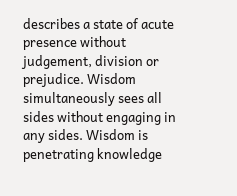describes a state of acute presence without judgement, division or prejudice. Wisdom simultaneously sees all sides without engaging in any sides. Wisdom is penetrating knowledge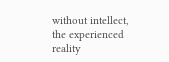without intellect, the experienced reality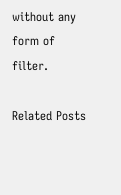without any form of filter.

Related Posts